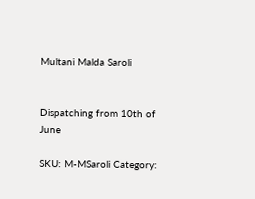Multani Malda Saroli


Dispatching from 10th of June

SKU: M-MSaroli Category: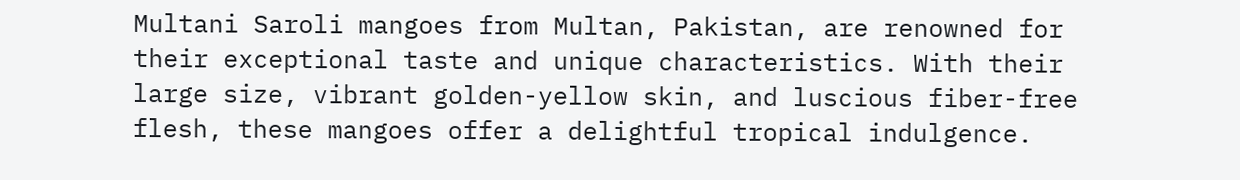Multani Saroli mangoes from Multan, Pakistan, are renowned for their exceptional taste and unique characteristics. With their large size, vibrant golden-yellow skin, and luscious fiber-free flesh, these mangoes offer a delightful tropical indulgence.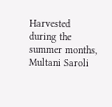Harvested during the summer months, Multani Saroli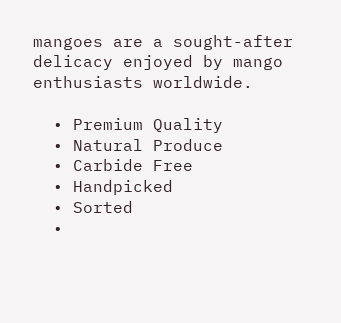mangoes are a sought-after delicacy enjoyed by mango enthusiasts worldwide.

  • Premium Quality
  • Natural Produce
  • Carbide Free
  • Handpicked
  • Sorted
  •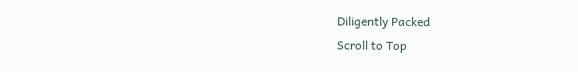Diligently Packed
Scroll to Top